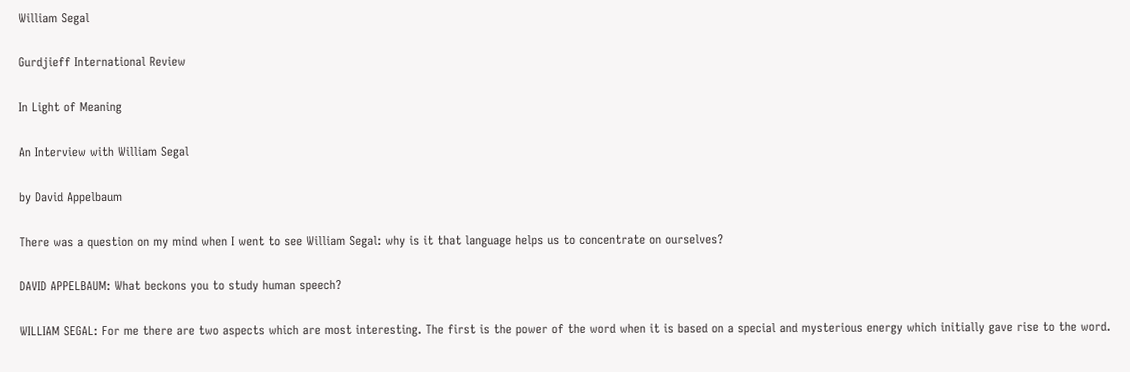William Segal

Gurdjieff International Review

In Light of Meaning

An Interview with William Segal

by David Appelbaum

There was a question on my mind when I went to see William Segal: why is it that language helps us to concentrate on ourselves?

DAVID APPELBAUM: What beckons you to study human speech?

WILLIAM SEGAL: For me there are two aspects which are most interesting. The first is the power of the word when it is based on a special and mysterious energy which initially gave rise to the word.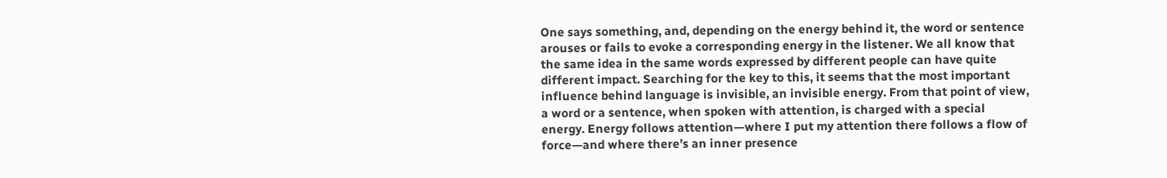One says something, and, depending on the energy behind it, the word or sentence arouses or fails to evoke a corresponding energy in the listener. We all know that the same idea in the same words expressed by different people can have quite different impact. Searching for the key to this, it seems that the most important influence behind language is invisible, an invisible energy. From that point of view, a word or a sentence, when spoken with attention, is charged with a special energy. Energy follows attention—where I put my attention there follows a flow of force—and where there’s an inner presence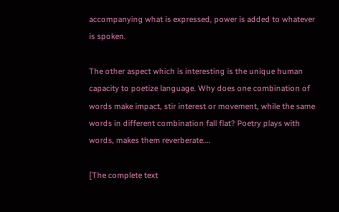accompanying what is expressed, power is added to whatever is spoken.

The other aspect which is interesting is the unique human capacity to poetize language. Why does one combination of words make impact, stir interest or movement, while the same words in different combination fall flat? Poetry plays with words, makes them reverberate.…

[The complete text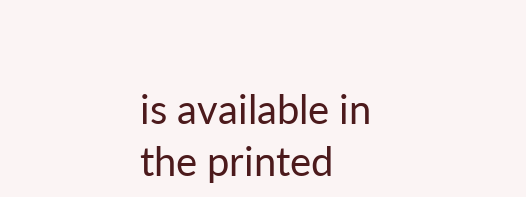is available in the printed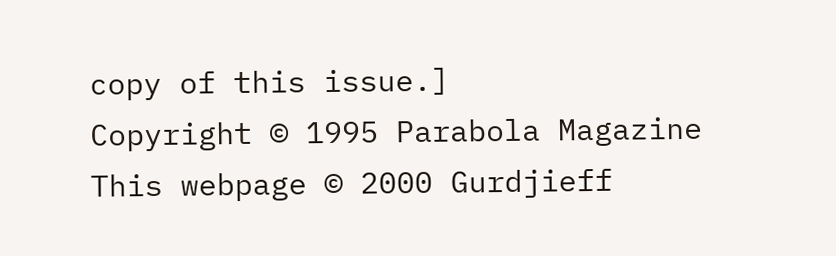copy of this issue.]
Copyright © 1995 Parabola Magazine
This webpage © 2000 Gurdjieff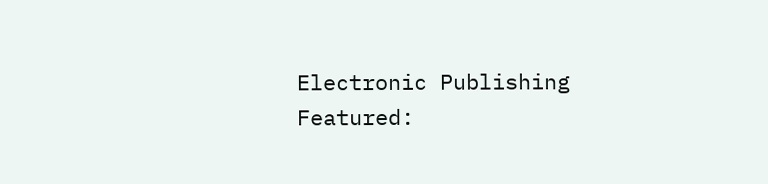Electronic Publishing
Featured: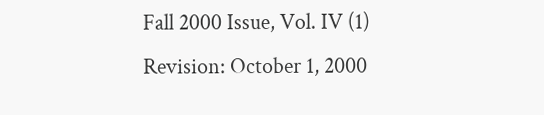Fall 2000 Issue, Vol. IV (1)
Revision: October 1, 2000